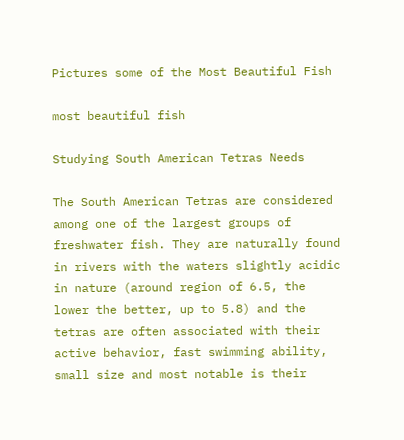Pictures some of the Most Beautiful Fish

most beautiful fish

Studying South American Tetras Needs

The South American Tetras are considered among one of the largest groups of freshwater fish. They are naturally found in rivers with the waters slightly acidic in nature (around region of 6.5, the lower the better, up to 5.8) and the tetras are often associated with their active behavior, fast swimming ability, small size and most notable is their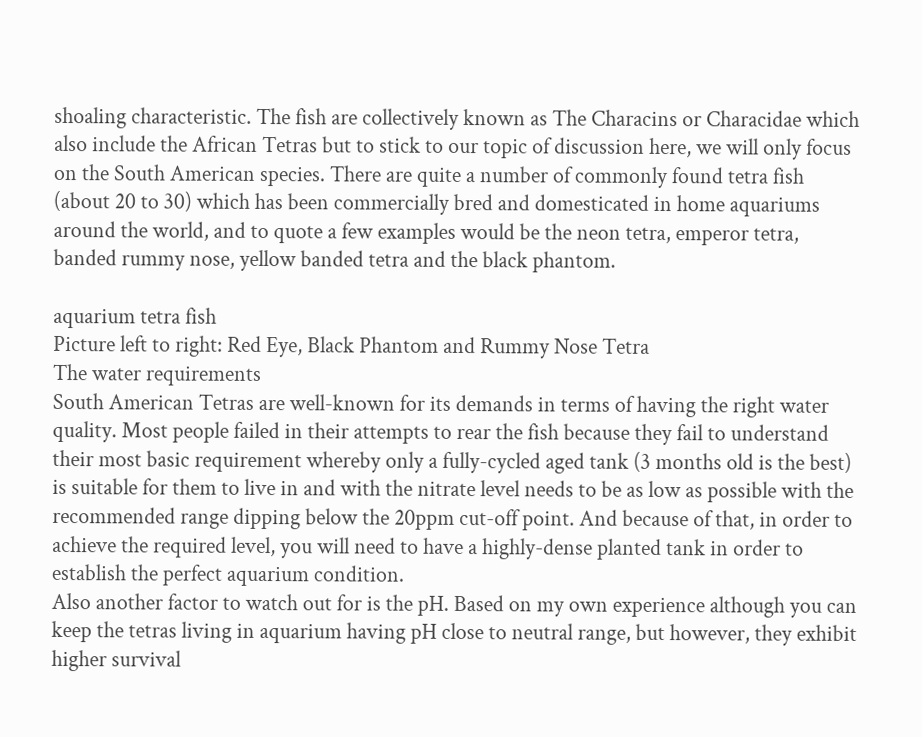shoaling characteristic. The fish are collectively known as The Characins or Characidae which also include the African Tetras but to stick to our topic of discussion here, we will only focus on the South American species. There are quite a number of commonly found tetra fish (about 20 to 30) which has been commercially bred and domesticated in home aquariums around the world, and to quote a few examples would be the neon tetra, emperor tetra, banded rummy nose, yellow banded tetra and the black phantom.

aquarium tetra fish
Picture left to right: Red Eye, Black Phantom and Rummy Nose Tetra
The water requirements
South American Tetras are well-known for its demands in terms of having the right water quality. Most people failed in their attempts to rear the fish because they fail to understand their most basic requirement whereby only a fully-cycled aged tank (3 months old is the best) is suitable for them to live in and with the nitrate level needs to be as low as possible with the recommended range dipping below the 20ppm cut-off point. And because of that, in order to achieve the required level, you will need to have a highly-dense planted tank in order to establish the perfect aquarium condition.
Also another factor to watch out for is the pH. Based on my own experience although you can keep the tetras living in aquarium having pH close to neutral range, but however, they exhibit higher survival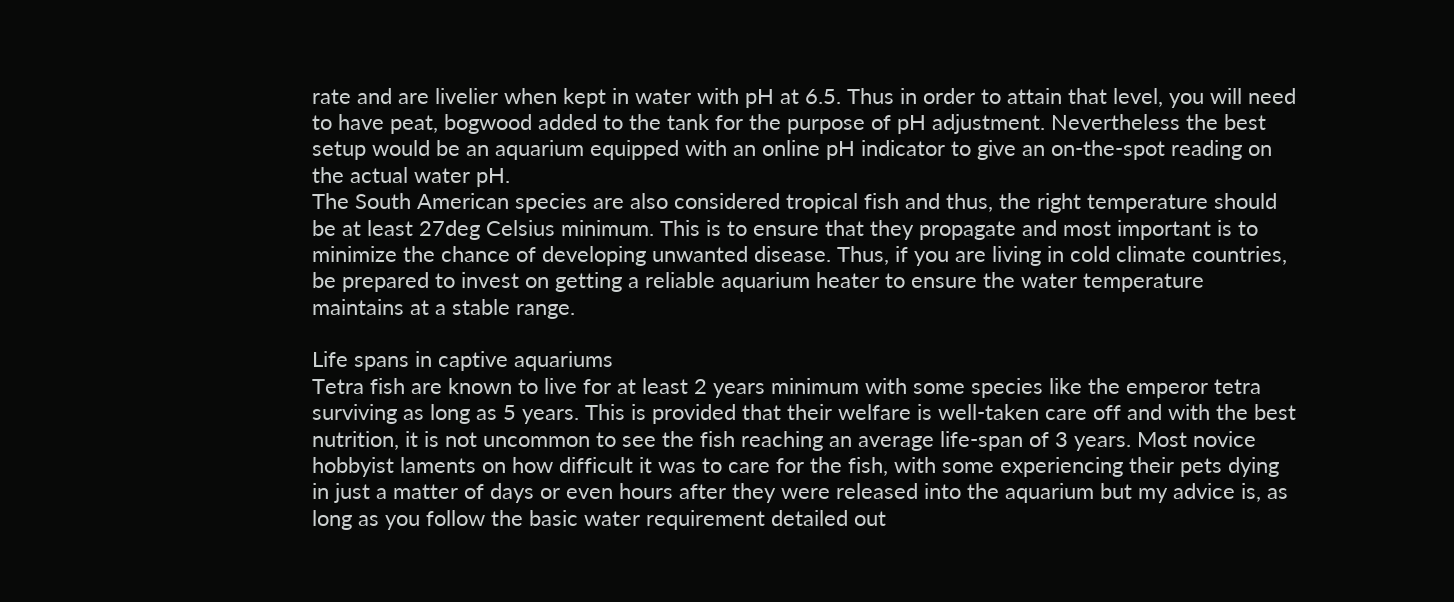rate and are livelier when kept in water with pH at 6.5. Thus in order to attain that level, you will need to have peat, bogwood added to the tank for the purpose of pH adjustment. Nevertheless the best setup would be an aquarium equipped with an online pH indicator to give an on-the-spot reading on the actual water pH.
The South American species are also considered tropical fish and thus, the right temperature should be at least 27deg Celsius minimum. This is to ensure that they propagate and most important is to minimize the chance of developing unwanted disease. Thus, if you are living in cold climate countries, be prepared to invest on getting a reliable aquarium heater to ensure the water temperature maintains at a stable range.

Life spans in captive aquariums
Tetra fish are known to live for at least 2 years minimum with some species like the emperor tetra surviving as long as 5 years. This is provided that their welfare is well-taken care off and with the best nutrition, it is not uncommon to see the fish reaching an average life-span of 3 years. Most novice hobbyist laments on how difficult it was to care for the fish, with some experiencing their pets dying in just a matter of days or even hours after they were released into the aquarium but my advice is, as long as you follow the basic water requirement detailed out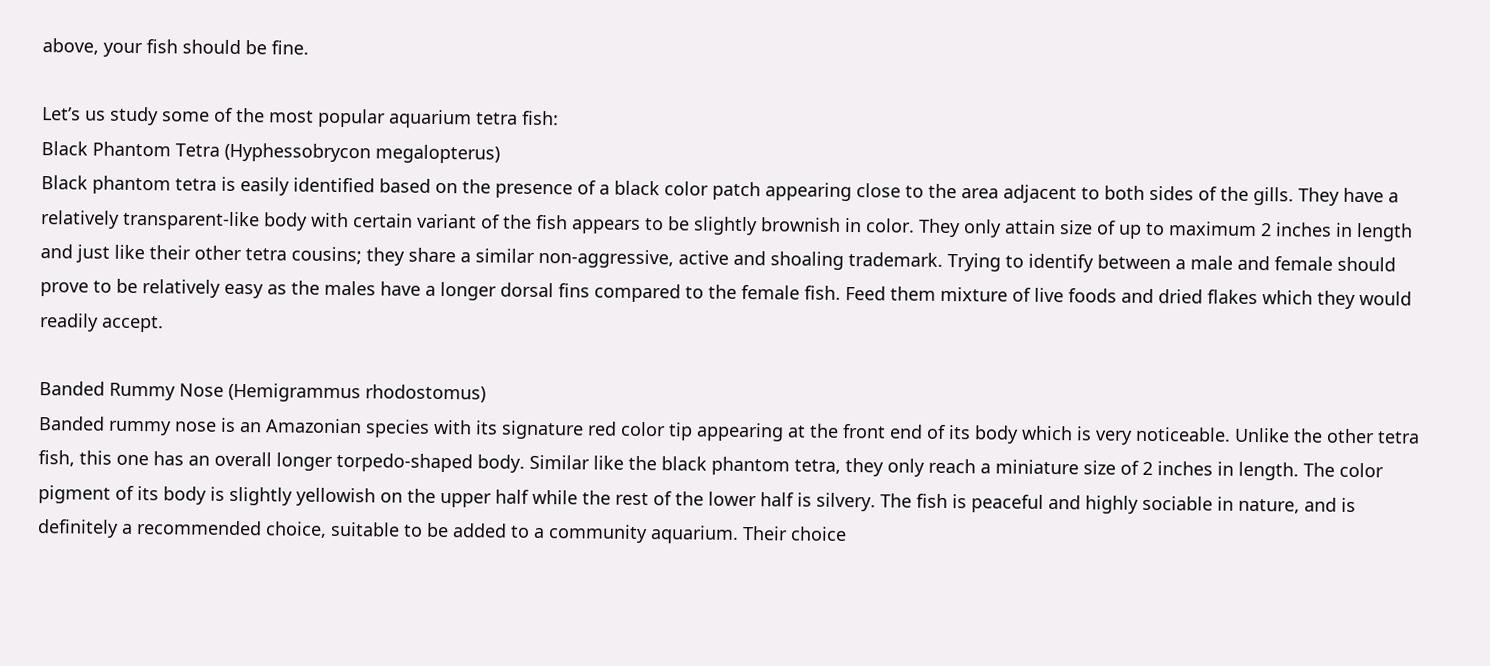above, your fish should be fine.

Let’s us study some of the most popular aquarium tetra fish:
Black Phantom Tetra (Hyphessobrycon megalopterus)
Black phantom tetra is easily identified based on the presence of a black color patch appearing close to the area adjacent to both sides of the gills. They have a relatively transparent-like body with certain variant of the fish appears to be slightly brownish in color. They only attain size of up to maximum 2 inches in length and just like their other tetra cousins; they share a similar non-aggressive, active and shoaling trademark. Trying to identify between a male and female should prove to be relatively easy as the males have a longer dorsal fins compared to the female fish. Feed them mixture of live foods and dried flakes which they would readily accept.

Banded Rummy Nose (Hemigrammus rhodostomus)
Banded rummy nose is an Amazonian species with its signature red color tip appearing at the front end of its body which is very noticeable. Unlike the other tetra fish, this one has an overall longer torpedo-shaped body. Similar like the black phantom tetra, they only reach a miniature size of 2 inches in length. The color pigment of its body is slightly yellowish on the upper half while the rest of the lower half is silvery. The fish is peaceful and highly sociable in nature, and is definitely a recommended choice, suitable to be added to a community aquarium. Their choice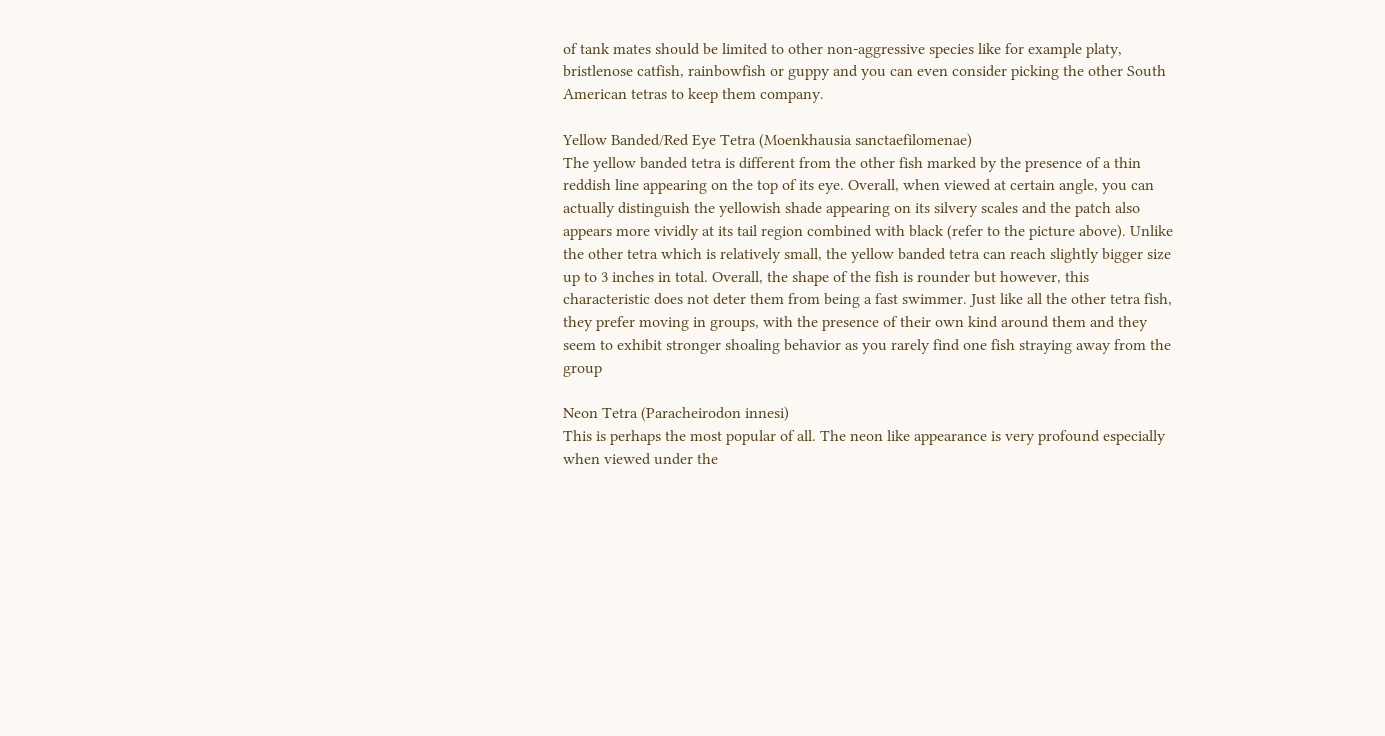of tank mates should be limited to other non-aggressive species like for example platy, bristlenose catfish, rainbowfish or guppy and you can even consider picking the other South American tetras to keep them company.

Yellow Banded/Red Eye Tetra (Moenkhausia sanctaefilomenae)
The yellow banded tetra is different from the other fish marked by the presence of a thin reddish line appearing on the top of its eye. Overall, when viewed at certain angle, you can actually distinguish the yellowish shade appearing on its silvery scales and the patch also appears more vividly at its tail region combined with black (refer to the picture above). Unlike the other tetra which is relatively small, the yellow banded tetra can reach slightly bigger size up to 3 inches in total. Overall, the shape of the fish is rounder but however, this characteristic does not deter them from being a fast swimmer. Just like all the other tetra fish, they prefer moving in groups, with the presence of their own kind around them and they seem to exhibit stronger shoaling behavior as you rarely find one fish straying away from the group

Neon Tetra (Paracheirodon innesi)
This is perhaps the most popular of all. The neon like appearance is very profound especially when viewed under the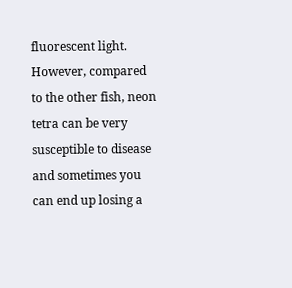fluorescent light. However, compared to the other fish, neon tetra can be very susceptible to disease and sometimes you can end up losing a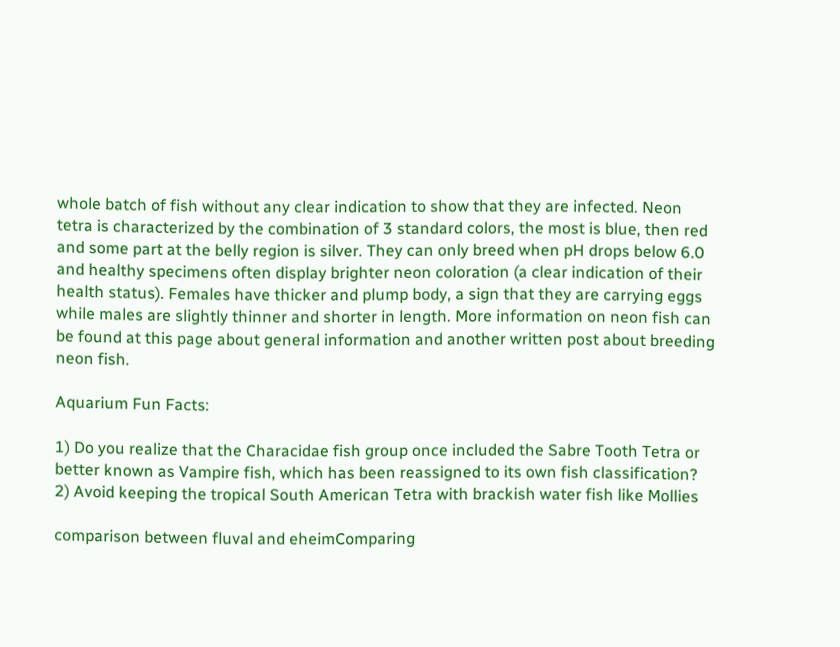whole batch of fish without any clear indication to show that they are infected. Neon tetra is characterized by the combination of 3 standard colors, the most is blue, then red and some part at the belly region is silver. They can only breed when pH drops below 6.0 and healthy specimens often display brighter neon coloration (a clear indication of their health status). Females have thicker and plump body, a sign that they are carrying eggs while males are slightly thinner and shorter in length. More information on neon fish can be found at this page about general information and another written post about breeding neon fish.

Aquarium Fun Facts:

1) Do you realize that the Characidae fish group once included the Sabre Tooth Tetra or better known as Vampire fish, which has been reassigned to its own fish classification?
2) Avoid keeping the tropical South American Tetra with brackish water fish like Mollies

comparison between fluval and eheimComparing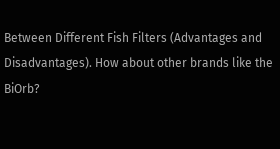Between Different Fish Filters (Advantages and Disadvantages). How about other brands like the BiOrb?